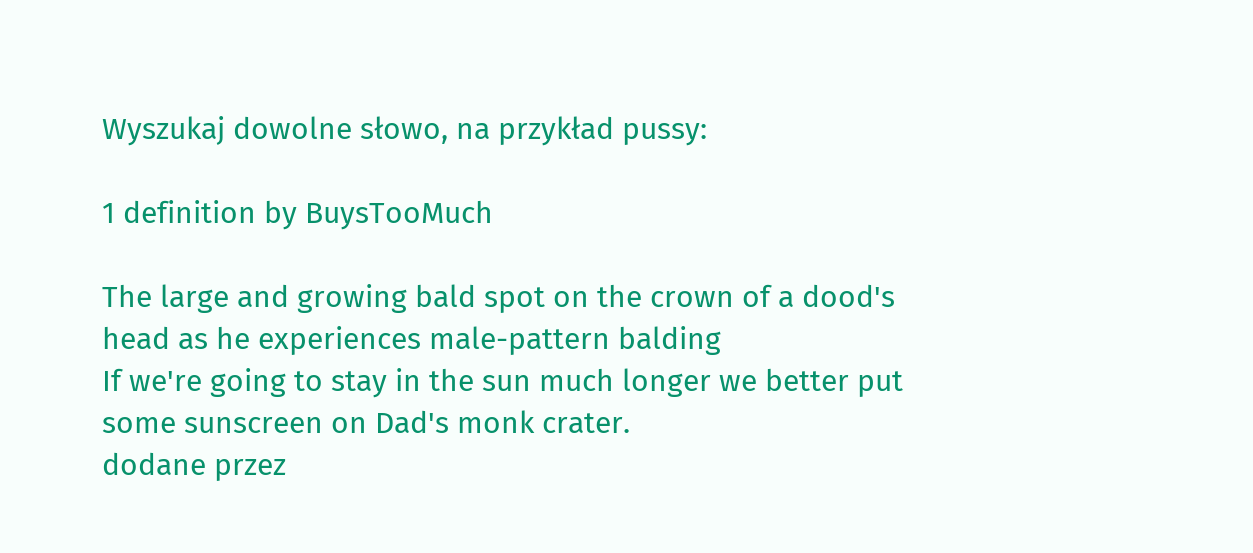Wyszukaj dowolne słowo, na przykład pussy:

1 definition by BuysTooMuch

The large and growing bald spot on the crown of a dood's head as he experiences male-pattern balding
If we're going to stay in the sun much longer we better put some sunscreen on Dad's monk crater.
dodane przez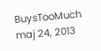BuysTooMuch maj 24, 2013